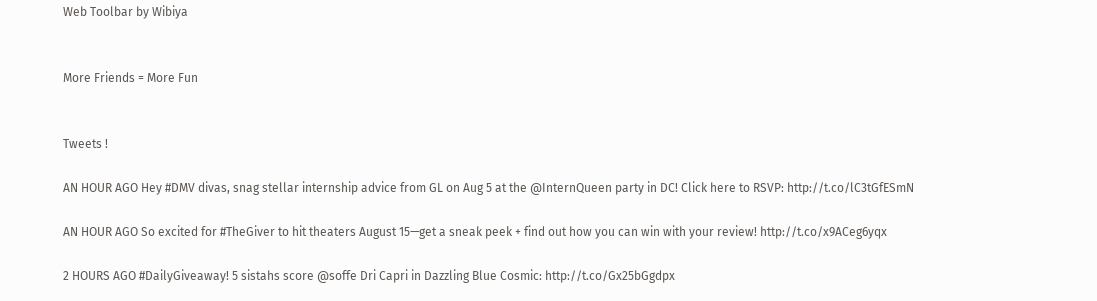Web Toolbar by Wibiya


More Friends = More Fun


Tweets !

AN HOUR AGO Hey #DMV divas, snag stellar internship advice from GL on Aug 5 at the @InternQueen party in DC! Click here to RSVP: http://t.co/lC3tGfESmN

AN HOUR AGO So excited for #TheGiver to hit theaters August 15—get a sneak peek + find out how you can win with your review! http://t.co/x9ACeg6yqx

2 HOURS AGO #DailyGiveaway! 5 sistahs score @soffe Dri Capri in Dazzling Blue Cosmic: http://t.co/Gx25bGgdpx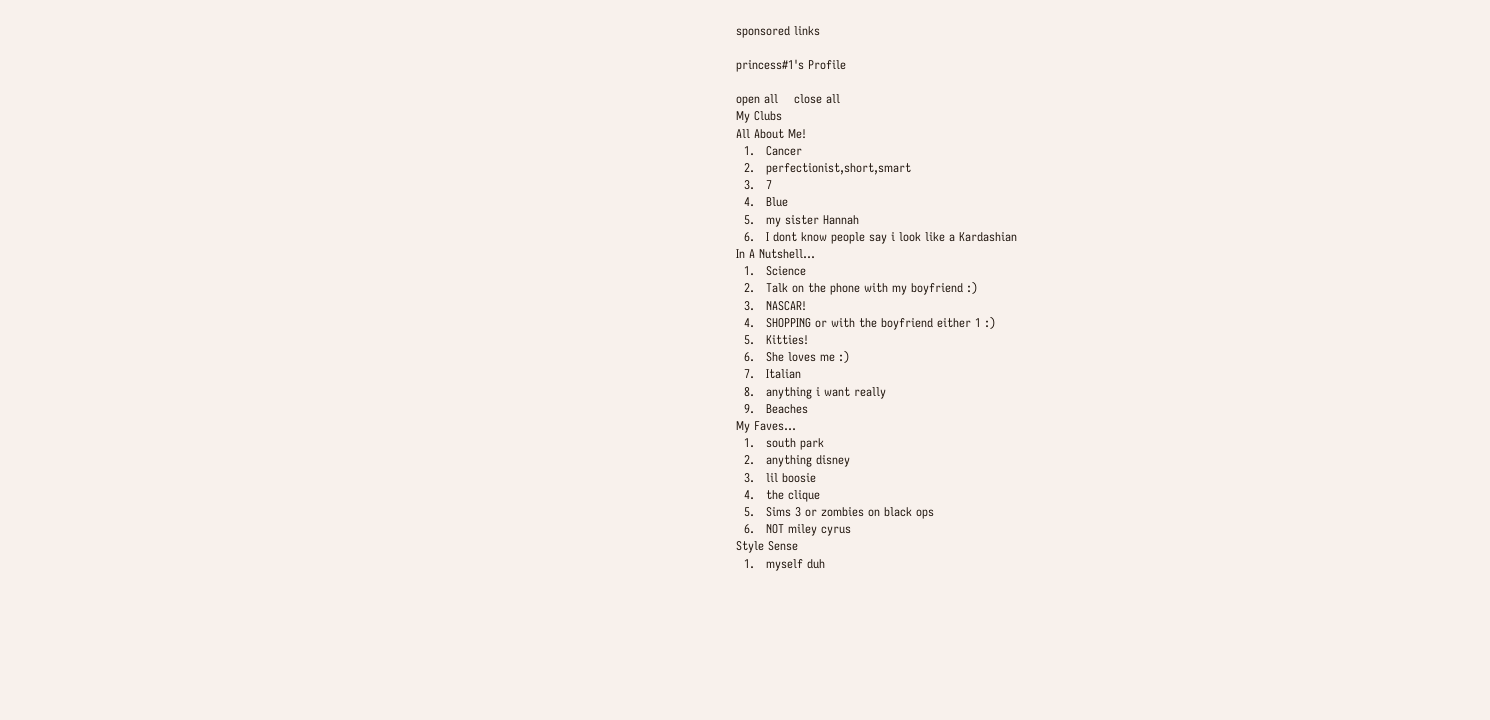sponsored links

princess#1's Profile

open all    close all
My Clubs
All About Me!
  1.   Cancer
  2.   perfectionist,short,smart
  3.   7
  4.   Blue
  5.   my sister Hannah
  6.   I dont know people say i look like a Kardashian
In A Nutshell...
  1.   Science
  2.   Talk on the phone with my boyfriend :)
  3.   NASCAR!
  4.   SHOPPING or with the boyfriend either 1 :)
  5.   Kitties!
  6.   She loves me :)
  7.   Italian
  8.   anything i want really
  9.   Beaches
My Faves…
  1.   south park
  2.   anything disney
  3.   lil boosie
  4.   the clique
  5.   Sims 3 or zombies on black ops
  6.   NOT miley cyrus
Style Sense
  1.   myself duh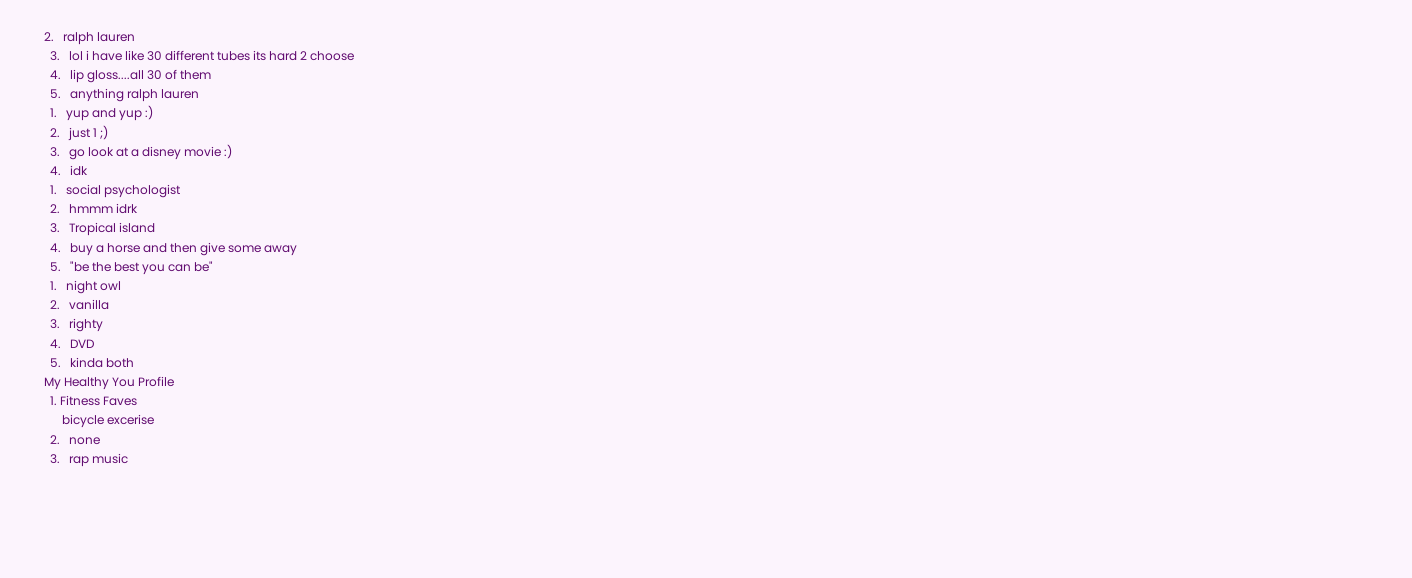2.   ralph lauren
  3.   lol i have like 30 different tubes its hard 2 choose
  4.   lip gloss....all 30 of them
  5.   anything ralph lauren
  1.   yup and yup :)
  2.   just 1 ;)
  3.   go look at a disney movie :)
  4.   idk
  1.   social psychologist
  2.   hmmm idrk
  3.   Tropical island
  4.   buy a horse and then give some away
  5.   "be the best you can be"
  1.   night owl
  2.   vanilla
  3.   righty
  4.   DVD
  5.   kinda both
My Healthy You Profile
  1. Fitness Faves
      bicycle excerise
  2.   none
  3.   rap music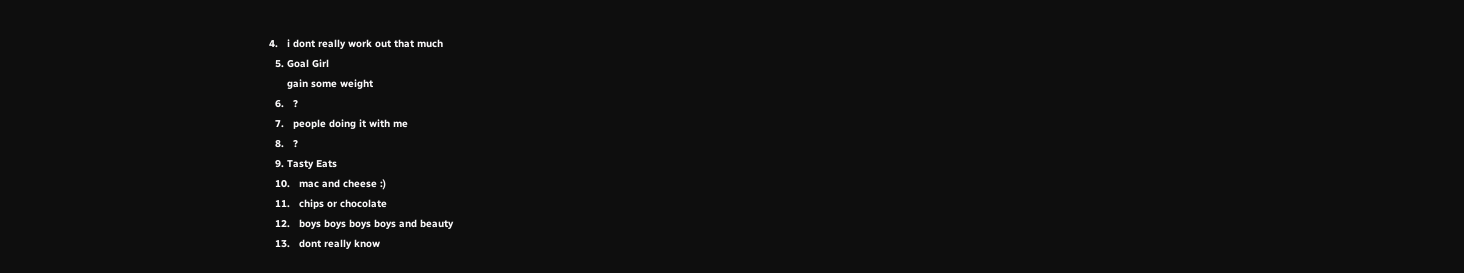4.   i dont really work out that much
  5. Goal Girl
      gain some weight
  6.   ?
  7.   people doing it with me
  8.   ?
  9. Tasty Eats
  10.   mac and cheese :)
  11.   chips or chocolate
  12.   boys boys boys boys and beauty
  13.   dont really know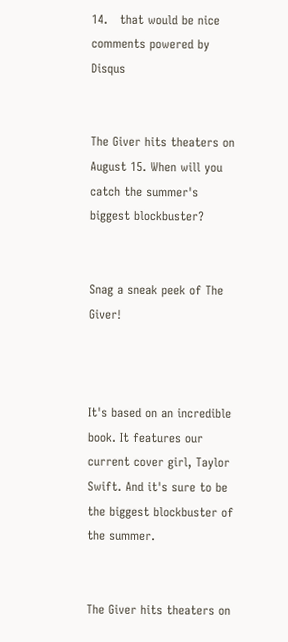14.   that would be nice
comments powered by Disqus


The Giver hits theaters on August 15. When will you catch the summer's biggest blockbuster?


Snag a sneak peek of The Giver!



It's based on an incredible book. It features our current cover girl, Taylor Swift. And it's sure to be the biggest blockbuster of the summer.


The Giver hits theaters on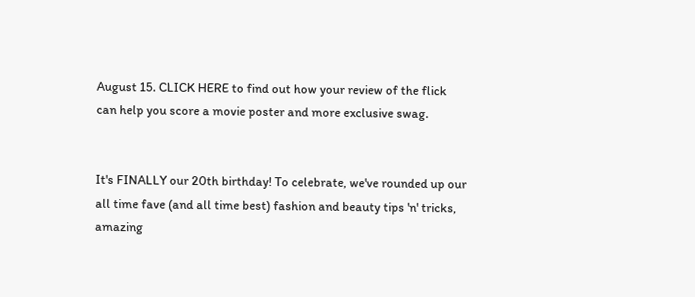August 15. CLICK HERE to find out how your review of the flick can help you score a movie poster and more exclusive swag.


It's FINALLY our 20th birthday! To celebrate, we've rounded up our all time fave (and all time best) fashion and beauty tips 'n' tricks, amazing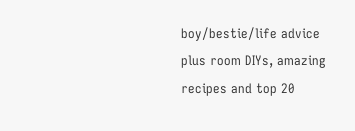boy/bestie/life advice plus room DIYs, amazing recipes and top 20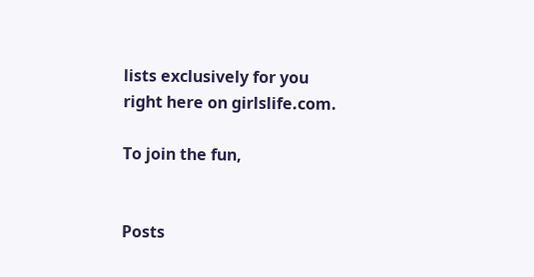lists exclusively for you right here on girlslife.com.

To join the fun,


Posts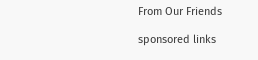From Our Friends

sponsored links